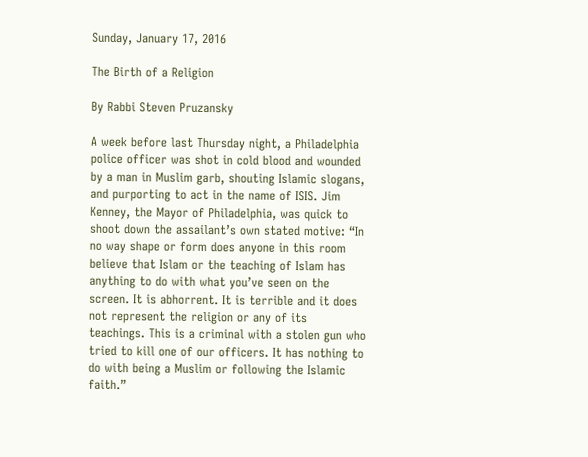Sunday, January 17, 2016

The Birth of a Religion

By Rabbi Steven Pruzansky

A week before last Thursday night, a Philadelphia police officer was shot in cold blood and wounded by a man in Muslim garb, shouting Islamic slogans, and purporting to act in the name of ISIS. Jim Kenney, the Mayor of Philadelphia, was quick to shoot down the assailant’s own stated motive: “In no way shape or form does anyone in this room believe that Islam or the teaching of Islam has anything to do with what you’ve seen on the screen. It is abhorrent. It is terrible and it does not represent the religion or any of its teachings. This is a criminal with a stolen gun who tried to kill one of our officers. It has nothing to do with being a Muslim or following the Islamic faith.”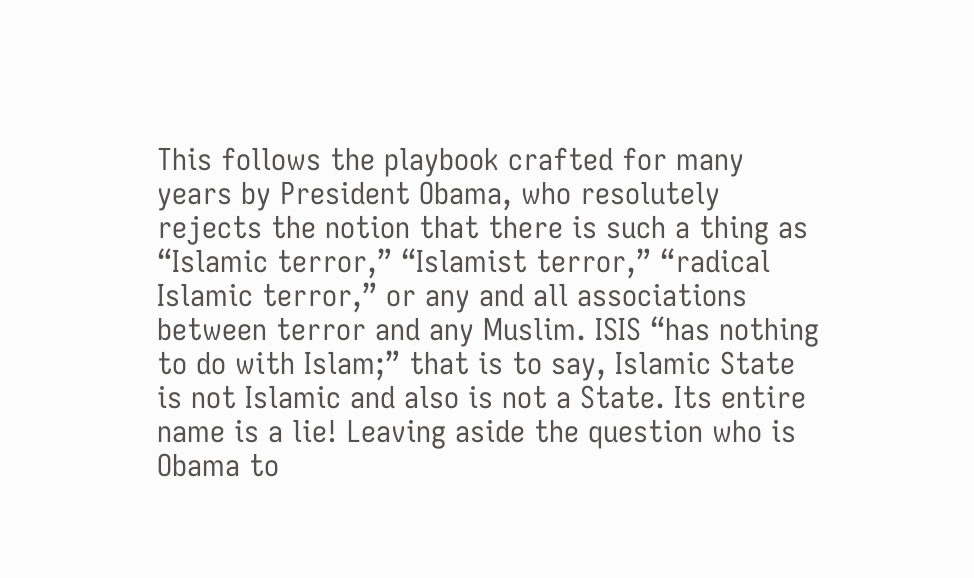This follows the playbook crafted for many years by President Obama, who resolutely rejects the notion that there is such a thing as “Islamic terror,” “Islamist terror,” “radical Islamic terror,” or any and all associations between terror and any Muslim. ISIS “has nothing to do with Islam;” that is to say, Islamic State is not Islamic and also is not a State. Its entire name is a lie! Leaving aside the question who is Obama to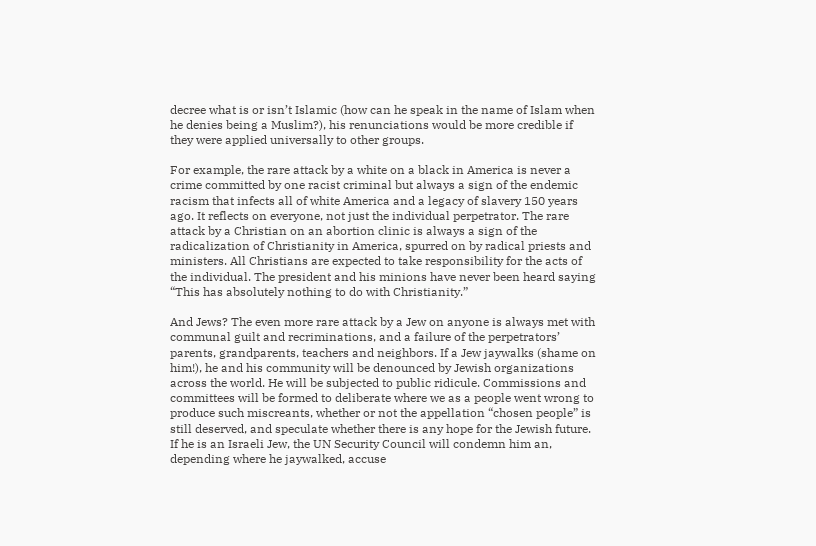decree what is or isn’t Islamic (how can he speak in the name of Islam when he denies being a Muslim?), his renunciations would be more credible if they were applied universally to other groups.

For example, the rare attack by a white on a black in America is never a crime committed by one racist criminal but always a sign of the endemic racism that infects all of white America and a legacy of slavery 150 years ago. It reflects on everyone, not just the individual perpetrator. The rare attack by a Christian on an abortion clinic is always a sign of the radicalization of Christianity in America, spurred on by radical priests and ministers. All Christians are expected to take responsibility for the acts of the individual. The president and his minions have never been heard saying “This has absolutely nothing to do with Christianity.”

And Jews? The even more rare attack by a Jew on anyone is always met with communal guilt and recriminations, and a failure of the perpetrators’ parents, grandparents, teachers and neighbors. If a Jew jaywalks (shame on him!), he and his community will be denounced by Jewish organizations across the world. He will be subjected to public ridicule. Commissions and committees will be formed to deliberate where we as a people went wrong to produce such miscreants, whether or not the appellation “chosen people” is still deserved, and speculate whether there is any hope for the Jewish future. If he is an Israeli Jew, the UN Security Council will condemn him an, depending where he jaywalked, accuse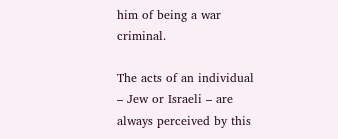him of being a war criminal.

The acts of an individual – Jew or Israeli – are always perceived by this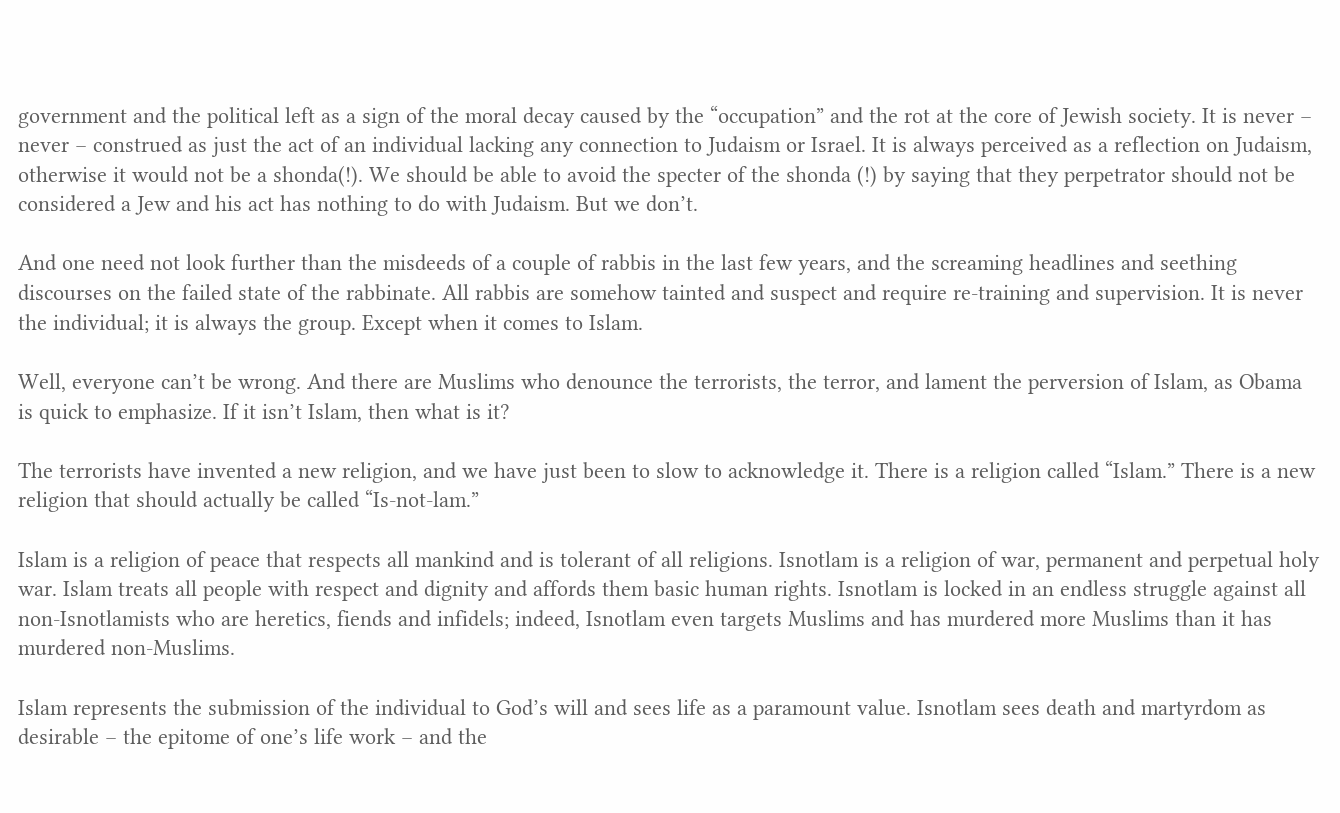government and the political left as a sign of the moral decay caused by the “occupation” and the rot at the core of Jewish society. It is never – never – construed as just the act of an individual lacking any connection to Judaism or Israel. It is always perceived as a reflection on Judaism, otherwise it would not be a shonda(!). We should be able to avoid the specter of the shonda (!) by saying that they perpetrator should not be considered a Jew and his act has nothing to do with Judaism. But we don’t.

And one need not look further than the misdeeds of a couple of rabbis in the last few years, and the screaming headlines and seething discourses on the failed state of the rabbinate. All rabbis are somehow tainted and suspect and require re-training and supervision. It is never the individual; it is always the group. Except when it comes to Islam.

Well, everyone can’t be wrong. And there are Muslims who denounce the terrorists, the terror, and lament the perversion of Islam, as Obama is quick to emphasize. If it isn’t Islam, then what is it?

The terrorists have invented a new religion, and we have just been to slow to acknowledge it. There is a religion called “Islam.” There is a new religion that should actually be called “Is-not-lam.”

Islam is a religion of peace that respects all mankind and is tolerant of all religions. Isnotlam is a religion of war, permanent and perpetual holy war. Islam treats all people with respect and dignity and affords them basic human rights. Isnotlam is locked in an endless struggle against all non-Isnotlamists who are heretics, fiends and infidels; indeed, Isnotlam even targets Muslims and has murdered more Muslims than it has murdered non-Muslims.

Islam represents the submission of the individual to God’s will and sees life as a paramount value. Isnotlam sees death and martyrdom as desirable – the epitome of one’s life work – and the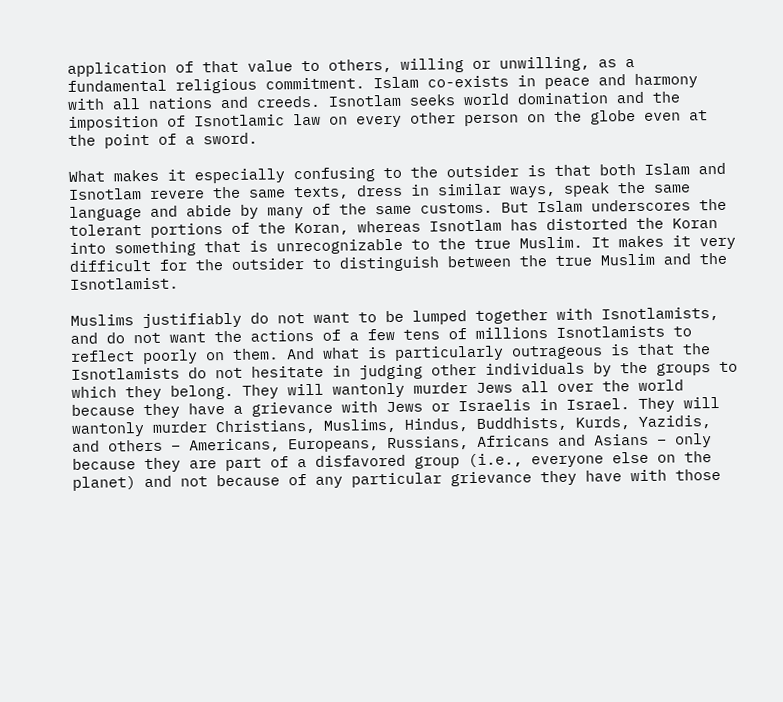application of that value to others, willing or unwilling, as a fundamental religious commitment. Islam co-exists in peace and harmony with all nations and creeds. Isnotlam seeks world domination and the imposition of Isnotlamic law on every other person on the globe even at the point of a sword.

What makes it especially confusing to the outsider is that both Islam and Isnotlam revere the same texts, dress in similar ways, speak the same language and abide by many of the same customs. But Islam underscores the tolerant portions of the Koran, whereas Isnotlam has distorted the Koran into something that is unrecognizable to the true Muslim. It makes it very difficult for the outsider to distinguish between the true Muslim and the Isnotlamist.

Muslims justifiably do not want to be lumped together with Isnotlamists, and do not want the actions of a few tens of millions Isnotlamists to reflect poorly on them. And what is particularly outrageous is that the Isnotlamists do not hesitate in judging other individuals by the groups to which they belong. They will wantonly murder Jews all over the world because they have a grievance with Jews or Israelis in Israel. They will wantonly murder Christians, Muslims, Hindus, Buddhists, Kurds, Yazidis, and others – Americans, Europeans, Russians, Africans and Asians – only because they are part of a disfavored group (i.e., everyone else on the planet) and not because of any particular grievance they have with those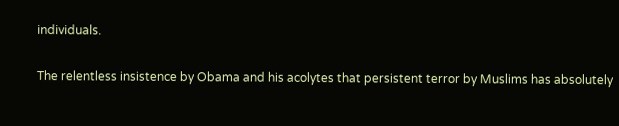individuals.

The relentless insistence by Obama and his acolytes that persistent terror by Muslims has absolutely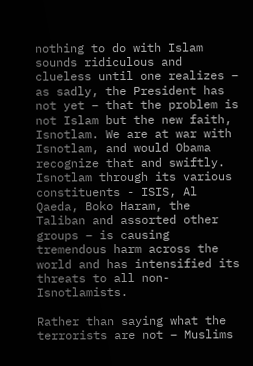nothing to do with Islam sounds ridiculous and clueless until one realizes – as sadly, the President has not yet – that the problem is not Islam but the new faith, Isnotlam. We are at war with Isnotlam, and would Obama recognize that and swiftly. Isnotlam through its various constituents - ISIS, Al Qaeda, Boko Haram, the Taliban and assorted other groups – is causing tremendous harm across the world and has intensified its threats to all non-Isnotlamists.

Rather than saying what the terrorists are not – Muslims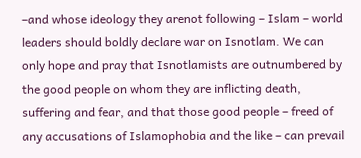–and whose ideology they arenot following – Islam – world leaders should boldly declare war on Isnotlam. We can only hope and pray that Isnotlamists are outnumbered by the good people on whom they are inflicting death, suffering and fear, and that those good people – freed of any accusations of Islamophobia and the like – can prevail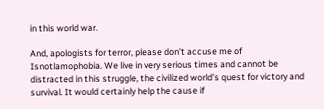in this world war.

And, apologists for terror, please don’t accuse me of Isnotlamophobia. We live in very serious times and cannot be distracted in this struggle, the civilized world’s quest for victory and survival. It would certainly help the cause if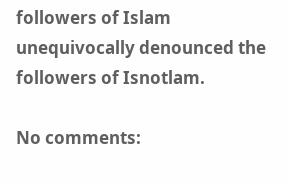followers of Islam unequivocally denounced the followers of Isnotlam.

No comments: